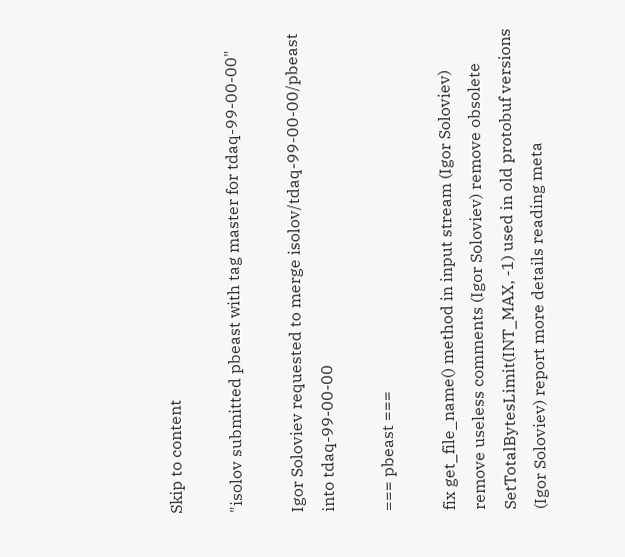Skip to content

"isolov submitted pbeast with tag master for tdaq-99-00-00"

Igor Soloviev requested to merge isolov/tdaq-99-00-00/pbeast into tdaq-99-00-00

=== pbeast ===

fix get_file_name() method in input stream (Igor Soloviev) remove useless comments (Igor Soloviev) remove obsolete SetTotalBytesLimit(INT_MAX, -1) used in old protobuf versions (Igor Soloviev) report more details reading meta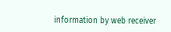information by web receiver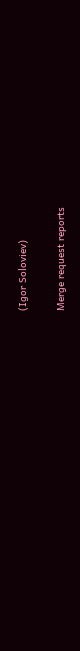(Igor Soloviev)

Merge request reports